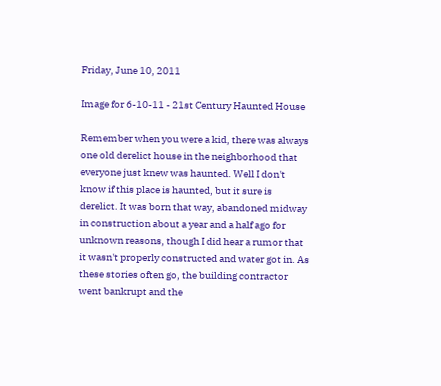Friday, June 10, 2011

Image for 6-10-11 - 21st Century Haunted House

Remember when you were a kid, there was always one old derelict house in the neighborhood that everyone just knew was haunted. Well I don't know if this place is haunted, but it sure is derelict. It was born that way, abandoned midway in construction about a year and a half ago for unknown reasons, though I did hear a rumor that it wasn't properly constructed and water got in. As these stories often go, the building contractor went bankrupt and the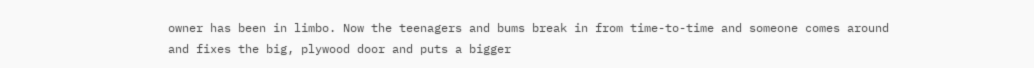owner has been in limbo. Now the teenagers and bums break in from time-to-time and someone comes around and fixes the big, plywood door and puts a bigger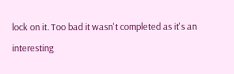lock on it. Too bad it wasn't completed as it's an interesting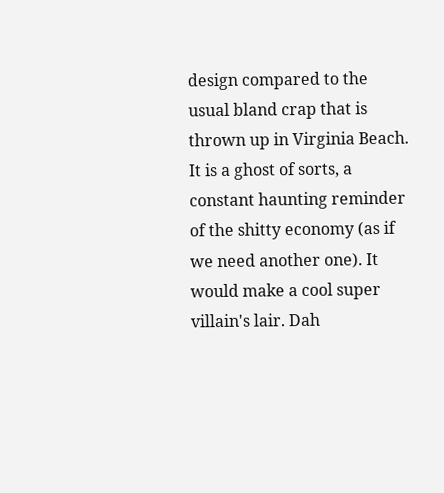design compared to the usual bland crap that is thrown up in Virginia Beach. It is a ghost of sorts, a constant haunting reminder of the shitty economy (as if we need another one). It would make a cool super villain's lair. Dah